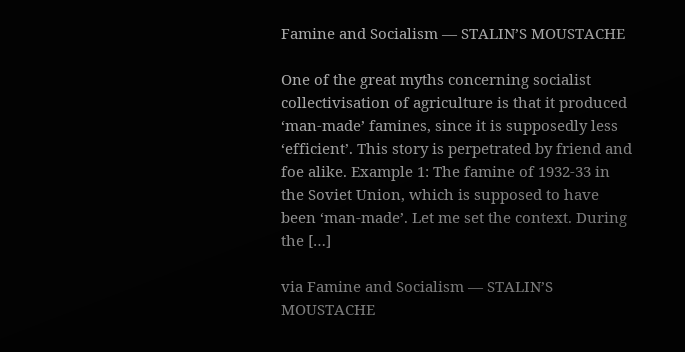Famine and Socialism — STALIN’S MOUSTACHE

One of the great myths concerning socialist collectivisation of agriculture is that it produced ‘man-made’ famines, since it is supposedly less ‘efficient’. This story is perpetrated by friend and foe alike. Example 1: The famine of 1932-33 in the Soviet Union, which is supposed to have been ‘man-made’. Let me set the context. During the […]

via Famine and Socialism — STALIN’S MOUSTACHE